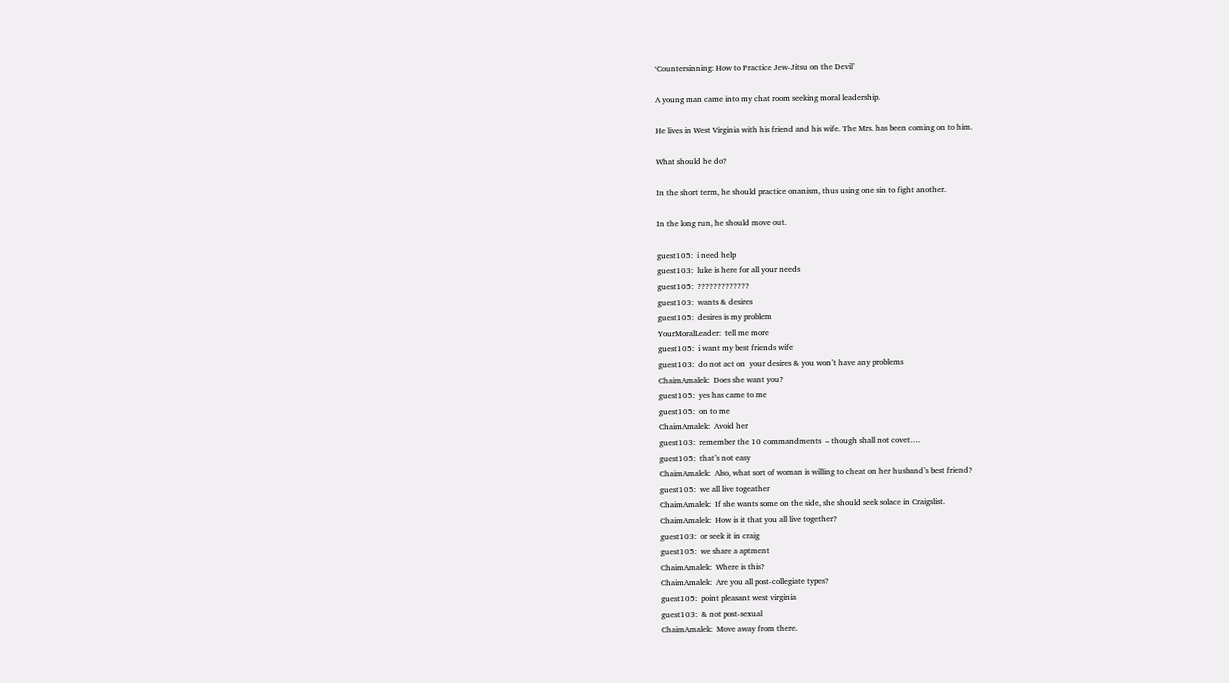‘Countersinning: How to Practice Jew-Jitsu on the Devil’

A young man came into my chat room seeking moral leadership.

He lives in West Virginia with his friend and his wife. The Mrs. has been coming on to him.

What should he do?

In the short term, he should practice onanism, thus using one sin to fight another.

In the long run, he should move out.

guest105:  i need help
guest103:  luke is here for all your needs
guest105:  ?????????????
guest103:  wants & desires
guest105:  desires is my problem
YourMoralLeader:  tell me more
guest105:  i want my best friends wife
guest103:  do not act on  your desires & you won’t have any problems
ChaimAmalek:  Does she want you?
guest105:  yes has came to me
guest105:  on to me
ChaimAmalek:  Avoid her
guest103:  remember the 10 commandments  – though shall not covet….
guest105:  that’s not easy
ChaimAmalek:  Also, what sort of woman is willing to cheat on her husband’s best friend?
guest105:  we all live togeather
ChaimAmalek:  If she wants some on the side, she should seek solace in Craigslist.
ChaimAmalek:  How is it that you all live together?
guest103:  or seek it in craig
guest105:  we share a aptment
ChaimAmalek:  Where is this?
ChaimAmalek:  Are you all post-collegiate types?
guest105:  point pleasant west virginia
guest103:  & not post-sexual
ChaimAmalek:  Move away from there.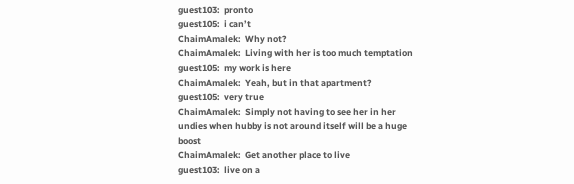guest103:  pronto
guest105:  i can’t
ChaimAmalek:  Why not?
ChaimAmalek:  Living with her is too much temptation
guest105:  my work is here
ChaimAmalek:  Yeah, but in that apartment?
guest105:  very true
ChaimAmalek:  Simply not having to see her in her undies when hubby is not around itself will be a huge boost
ChaimAmalek:  Get another place to live
guest103:  live on a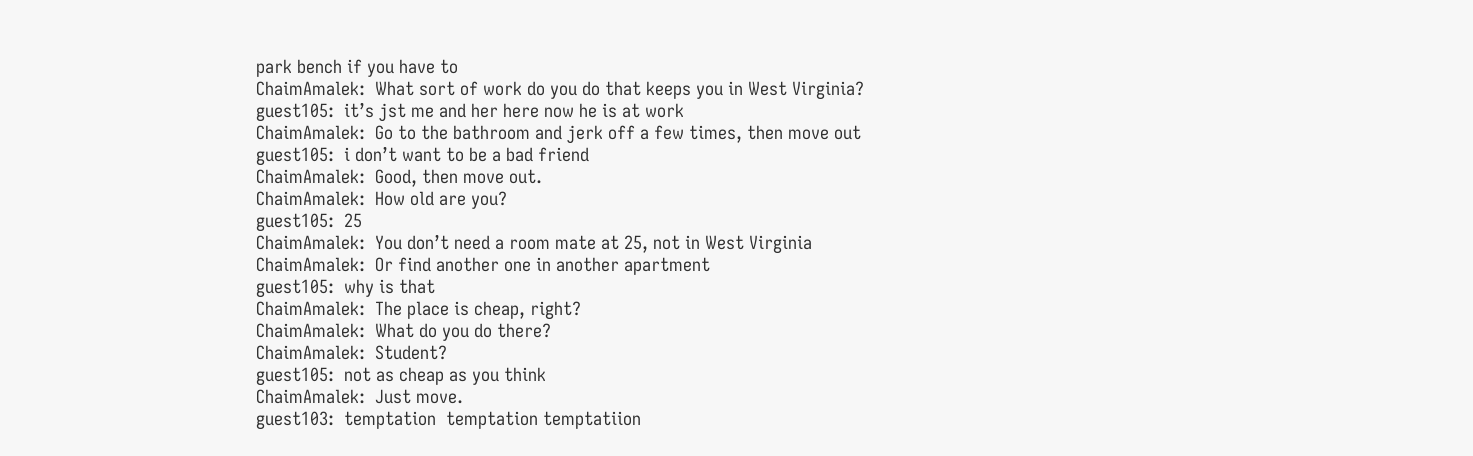park bench if you have to
ChaimAmalek:  What sort of work do you do that keeps you in West Virginia?
guest105:  it’s jst me and her here now he is at work
ChaimAmalek:  Go to the bathroom and jerk off a few times, then move out
guest105:  i don’t want to be a bad friend
ChaimAmalek:  Good, then move out.
ChaimAmalek:  How old are you?
guest105:  25
ChaimAmalek:  You don’t need a room mate at 25, not in West Virginia
ChaimAmalek:  Or find another one in another apartment
guest105:  why is that
ChaimAmalek:  The place is cheap, right?
ChaimAmalek:  What do you do there?
ChaimAmalek:  Student?
guest105:  not as cheap as you think
ChaimAmalek:  Just move.
guest103:  temptation  temptation temptatiion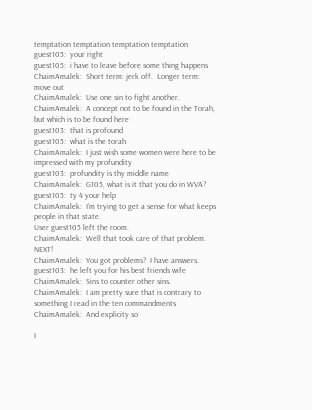temptation temptation temptation temptation
guest105:  your right
guest105:  i have to leave before some thing happens
ChaimAmalek:  Short term: jerk off.  Longer term: move out
ChaimAmalek:  Use one sin to fight another.
ChaimAmalek:  A concept not to be found in the Torah, but which is to be found here
guest103:  that is profound
guest105:  what is the torah
ChaimAmalek:  I just wish some women were here to be impressed with my profundity
guest103:  profundity is thy middle name
ChaimAmalek:  G105, what is it that you do in WVA?
guest105:  ty 4 your help
ChaimAmalek:  I’m trying to get a sense for what keeps people in that state.
User guest105 left the room.
ChaimAmalek:  Well that took care of that problem.  NEXT!
ChaimAmalek:  You got problems?  I have answers.
guest103:  he left you for his best friends wife
ChaimAmalek:  Sins to counter other sins.
ChaimAmalek:  I am pretty sure that is contrary to something I read in the ten commandments
ChaimAmalek:  And explicity so

I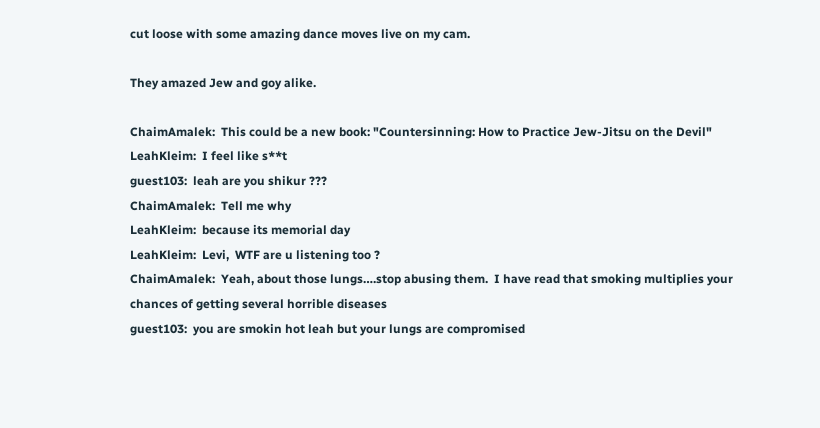cut loose with some amazing dance moves live on my cam.

They amazed Jew and goy alike.

ChaimAmalek:  This could be a new book: "Countersinning: How to Practice Jew-Jitsu on the Devil"
LeahKleim:  I feel like s**t
guest103:  leah are you shikur ???
ChaimAmalek:  Tell me why
LeahKleim:  because its memorial day
LeahKleim:  Levi,  WTF are u listening too ?
ChaimAmalek:  Yeah, about those lungs….stop abusing them.  I have read that smoking multiplies your chances of getting several horrible diseases
guest103:  you are smokin hot leah but your lungs are compromised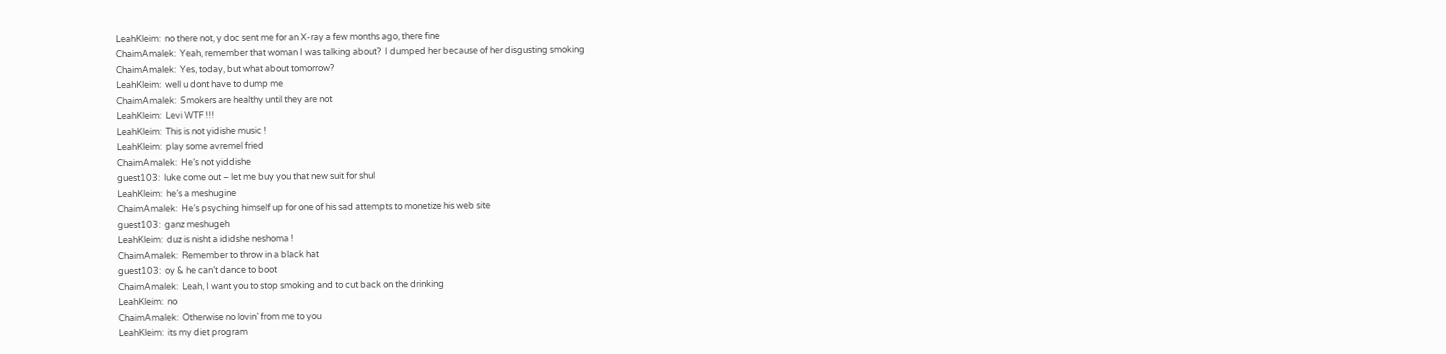LeahKleim:  no there not, y doc sent me for an X-ray a few months ago, there fine
ChaimAmalek:  Yeah, remember that woman I was talking about?  I dumped her because of her disgusting smoking
ChaimAmalek:  Yes, today, but what about tomorrow?
LeahKleim:  well u dont have to dump me
ChaimAmalek:  Smokers are healthy until they are not
LeahKleim:  Levi WTF !!!
LeahKleim:  This is not yidishe music !
LeahKleim:  play some avremel fried
ChaimAmalek:  He’s not yiddishe
guest103:  luke come out – let me buy you that new suit for shul
LeahKleim:  he’s a meshugine
ChaimAmalek:  He’s psyching himself up for one of his sad attempts to monetize his web site
guest103:  ganz meshugeh
LeahKleim:  duz is nisht a ididshe neshoma !
ChaimAmalek:  Remember to throw in a black hat
guest103:  oy & he can’t dance to boot
ChaimAmalek:  Leah, I want you to stop smoking and to cut back on the drinking
LeahKleim:  no
ChaimAmalek:  Otherwise no lovin’ from me to you
LeahKleim:  its my diet program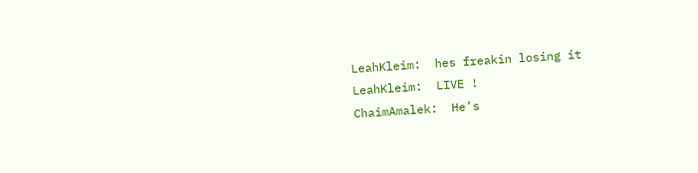LeahKleim:  hes freakin losing it
LeahKleim:  LIVE !
ChaimAmalek:  He’s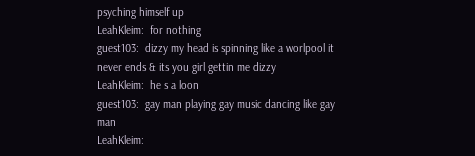psyching himself up
LeahKleim:  for nothing
guest103:  dizzy my head is spinning like a worlpool it never ends & its you girl gettin me dizzy
LeahKleim:  he s a loon
guest103:  gay man playing gay music dancing like gay man
LeahKleim: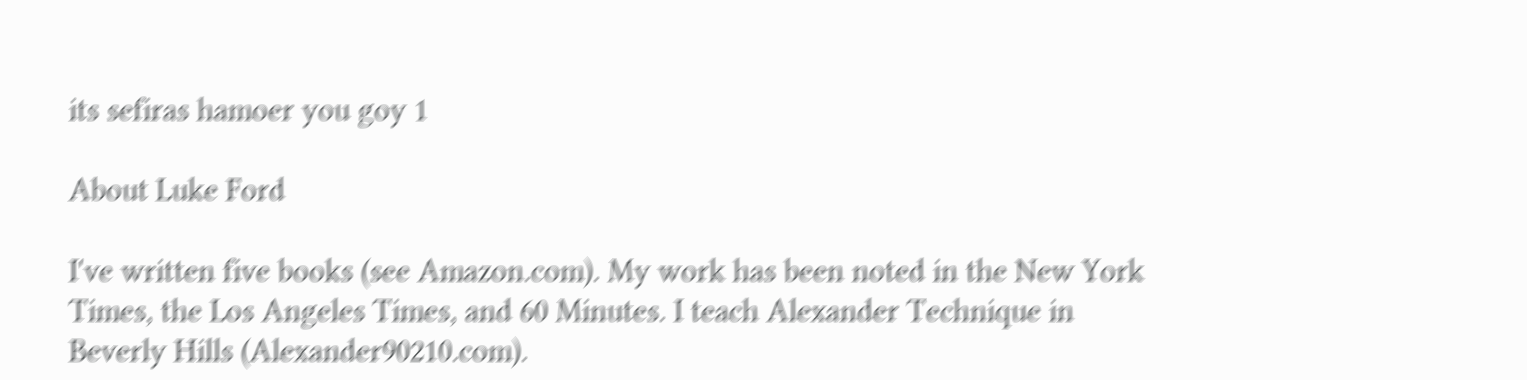its sefiras hamoer you goy 1

About Luke Ford

I've written five books (see Amazon.com). My work has been noted in the New York Times, the Los Angeles Times, and 60 Minutes. I teach Alexander Technique in Beverly Hills (Alexander90210.com).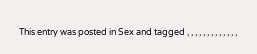This entry was posted in Sex and tagged , , , , , , , , , , , , ,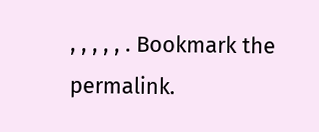, , , , , . Bookmark the permalink.